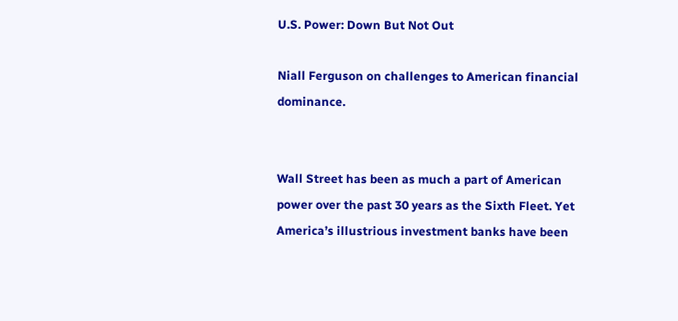U.S. Power: Down But Not Out

Niall Ferguson on challenges to American financial dominance.


Wall Street has been as much a part of American power over the past 30 years as the Sixth Fleet. Yet America’s illustrious investment banks have been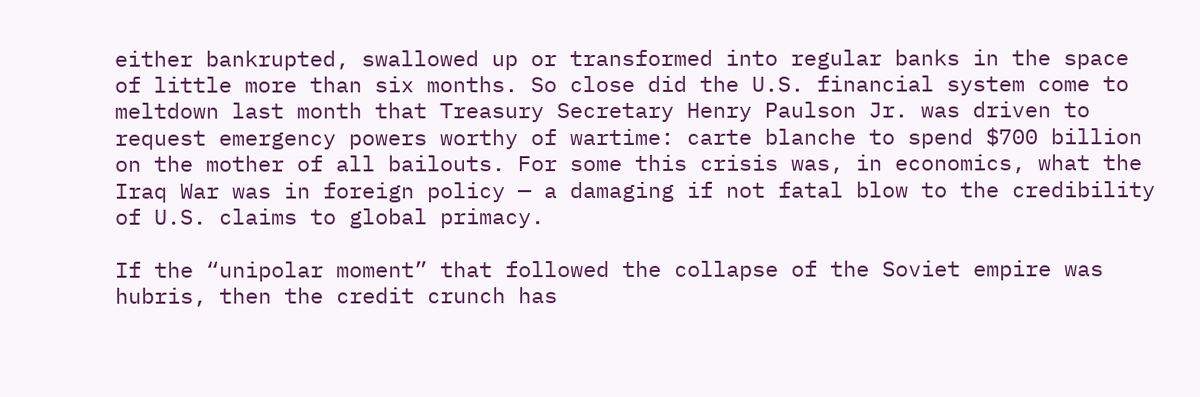either bankrupted, swallowed up or transformed into regular banks in the space of little more than six months. So close did the U.S. financial system come to meltdown last month that Treasury Secretary Henry Paulson Jr. was driven to request emergency powers worthy of wartime: carte blanche to spend $700 billion on the mother of all bailouts. For some this crisis was, in economics, what the Iraq War was in foreign policy — a damaging if not fatal blow to the credibility of U.S. claims to global primacy.

If the “unipolar moment” that followed the collapse of the Soviet empire was hubris, then the credit crunch has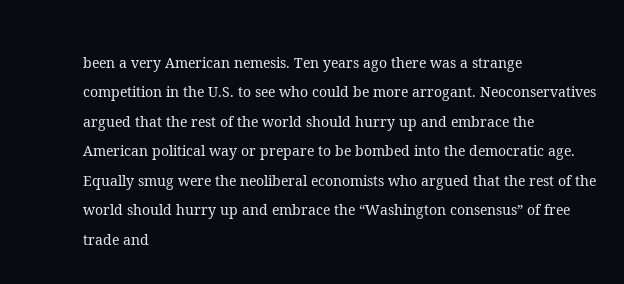been a very American nemesis. Ten years ago there was a strange competition in the U.S. to see who could be more arrogant. Neoconservatives argued that the rest of the world should hurry up and embrace the American political way or prepare to be bombed into the democratic age. Equally smug were the neoliberal economists who argued that the rest of the world should hurry up and embrace the “Washington consensus” of free trade and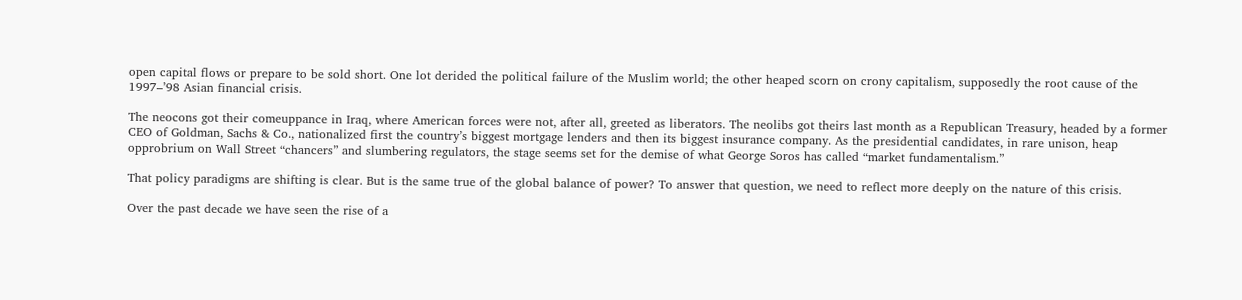open capital flows or prepare to be sold short. One lot derided the political failure of the Muslim world; the other heaped scorn on crony capitalism, supposedly the root cause of the 1997–’98 Asian financial crisis.

The neocons got their comeuppance in Iraq, where American forces were not, after all, greeted as liberators. The neolibs got theirs last month as a Republican Treasury, headed by a former CEO of Goldman, Sachs & Co., nationalized first the country’s biggest mortgage lenders and then its biggest insurance company. As the presidential candidates, in rare unison, heap opprobrium on Wall Street “chancers” and slumbering regulators, the stage seems set for the demise of what George Soros has called “market fundamentalism.”

That policy paradigms are shifting is clear. But is the same true of the global balance of power? To answer that question, we need to reflect more deeply on the nature of this crisis.

Over the past decade we have seen the rise of a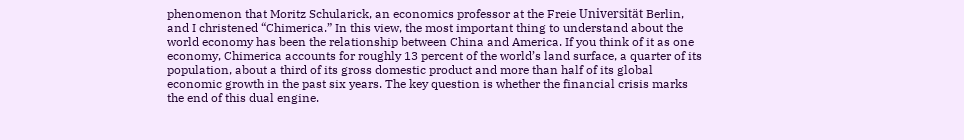phenomenon that Moritz Schularick, an economics professor at the Freie Universität Berlin, and I christened “Chimerica.” In this view, the most important thing to understand about the world economy has been the relationship between China and America. If you think of it as one economy, Chimerica accounts for roughly 13 percent of the world’s land surface, a quarter of its population, about a third of its gross domestic product and more than half of its global economic growth in the past six years. The key question is whether the financial crisis marks the end of this dual engine.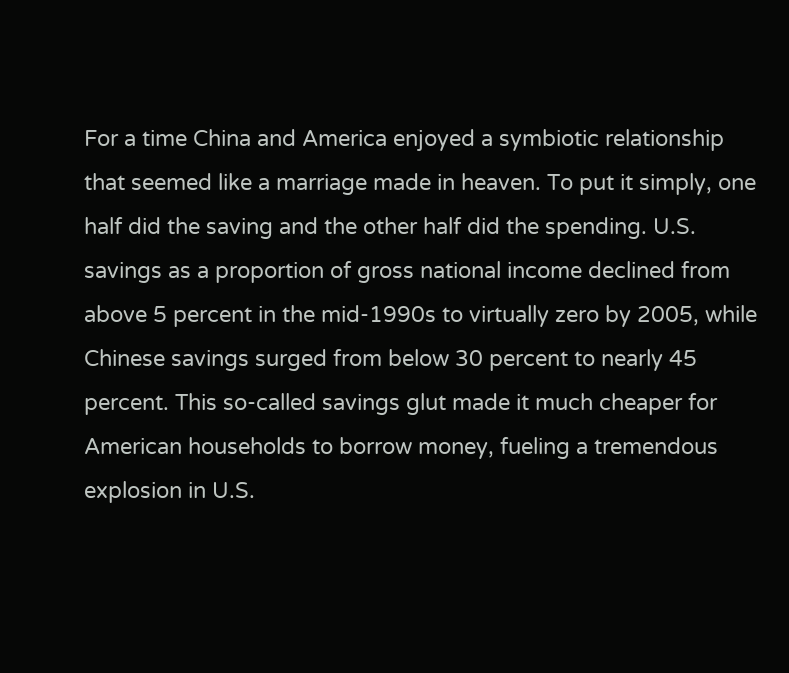For a time China and America enjoyed a symbiotic relationship that seemed like a marriage made in heaven. To put it simply, one half did the saving and the other half did the spending. U.S. savings as a proportion of gross national income declined from above 5 percent in the mid-1990s to virtually zero by 2005, while Chinese savings surged from below 30 percent to nearly 45 percent. This so-called savings glut made it much cheaper for American households to borrow money, fueling a tremendous explosion in U.S.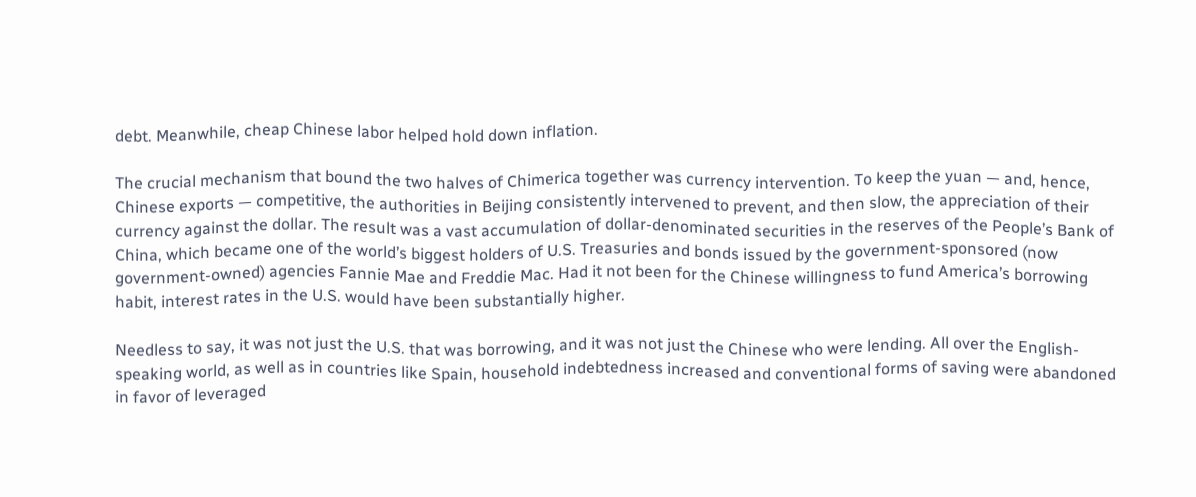debt. Meanwhile, cheap Chinese labor helped hold down inflation.

The crucial mechanism that bound the two halves of Chimerica together was currency intervention. To keep the yuan — and, hence, Chinese exports — competitive, the authorities in Beijing consistently intervened to prevent, and then slow, the appreciation of their currency against the dollar. The result was a vast accumulation of dollar-denominated securities in the reserves of the People’s Bank of China, which became one of the world’s biggest holders of U.S. Treasuries and bonds issued by the government-sponsored (now government-owned) agencies Fannie Mae and Freddie Mac. Had it not been for the Chinese willingness to fund America’s borrowing habit, interest rates in the U.S. would have been substantially higher.

Needless to say, it was not just the U.S. that was borrowing, and it was not just the Chinese who were lending. All over the English-speaking world, as well as in countries like Spain, household indebtedness increased and conventional forms of saving were abandoned in favor of leveraged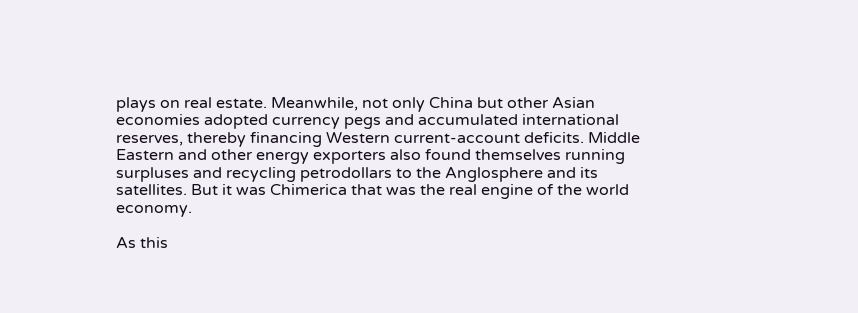plays on real estate. Meanwhile, not only China but other Asian economies adopted currency pegs and accumulated international reserves, thereby financing Western current-account deficits. Middle Eastern and other energy exporters also found themselves running surpluses and recycling petrodollars to the Anglosphere and its satellites. But it was Chimerica that was the real engine of the world economy.

As this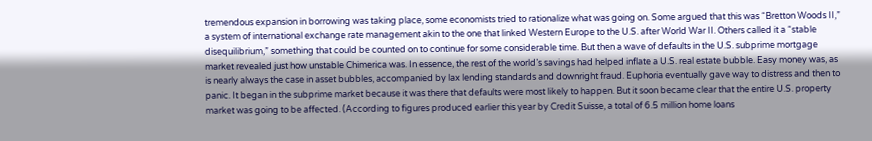tremendous expansion in borrowing was taking place, some economists tried to rationalize what was going on. Some argued that this was “Bretton Woods II,” a system of international exchange rate management akin to the one that linked Western Europe to the U.S. after World War II. Others called it a “stable disequilibrium,” something that could be counted on to continue for some considerable time. But then a wave of defaults in the U.S. subprime mortgage market revealed just how unstable Chimerica was. In essence, the rest of the world’s savings had helped inflate a U.S. real estate bubble. Easy money was, as is nearly always the case in asset bubbles, accompanied by lax lending standards and downright fraud. Euphoria eventually gave way to distress and then to panic. It began in the subprime market because it was there that defaults were most likely to happen. But it soon became clear that the entire U.S. property market was going to be affected. (According to figures produced earlier this year by Credit Suisse, a total of 6.5 million home loans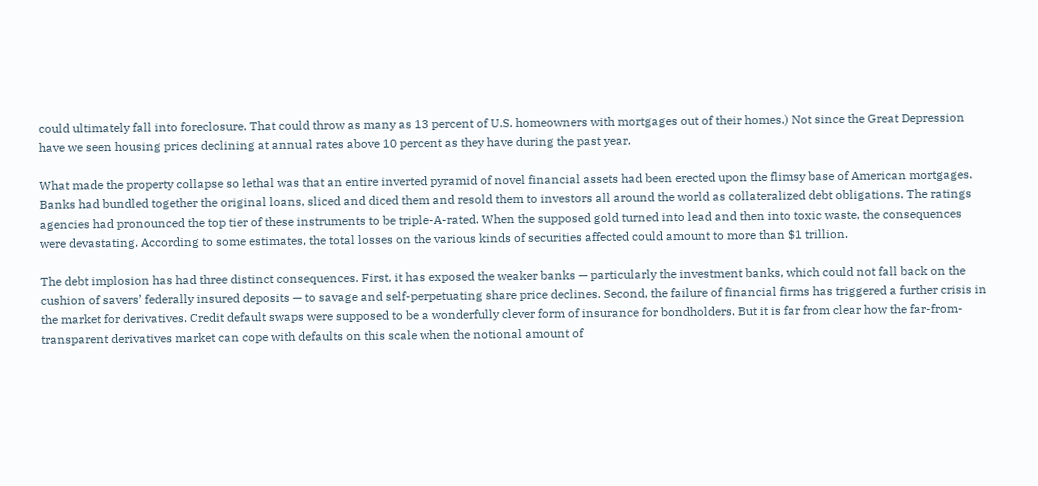could ultimately fall into foreclosure. That could throw as many as 13 percent of U.S. homeowners with mortgages out of their homes.) Not since the Great Depression have we seen housing prices declining at annual rates above 10 percent as they have during the past year.

What made the property collapse so lethal was that an entire inverted pyramid of novel financial assets had been erected upon the flimsy base of American mortgages. Banks had bundled together the original loans, sliced and diced them and resold them to investors all around the world as collateralized debt obligations. The ratings agencies had pronounced the top tier of these instruments to be triple-A-rated. When the supposed gold turned into lead and then into toxic waste, the consequences were devastating. According to some estimates, the total losses on the various kinds of securities affected could amount to more than $1 trillion.

The debt implosion has had three distinct consequences. First, it has exposed the weaker banks — particularly the investment banks, which could not fall back on the cushion of savers’ federally insured deposits — to savage and self-perpetuating share price declines. Second, the failure of financial firms has triggered a further crisis in the market for derivatives. Credit default swaps were supposed to be a wonderfully clever form of insurance for bondholders. But it is far from clear how the far-from-transparent derivatives market can cope with defaults on this scale when the notional amount of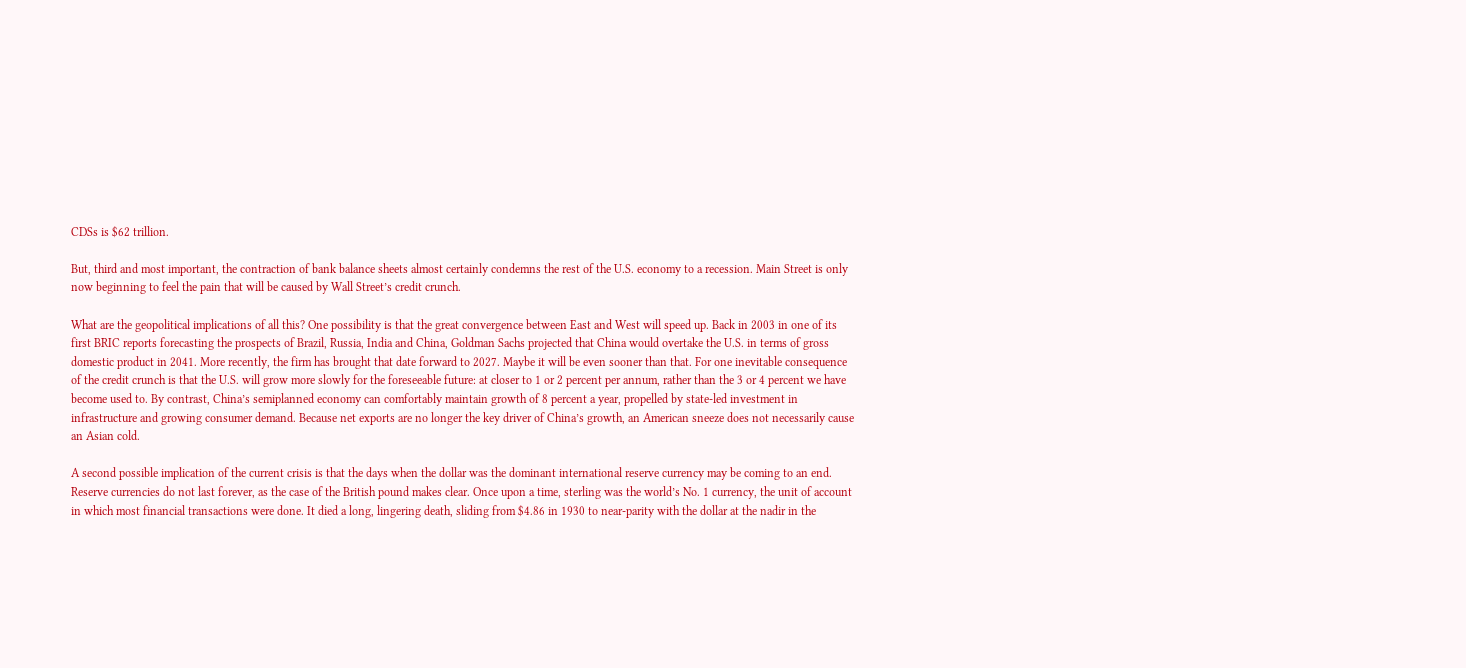CDSs is $62 trillion.

But, third and most important, the contraction of bank balance sheets almost certainly condemns the rest of the U.S. economy to a recession. Main Street is only now beginning to feel the pain that will be caused by Wall Street’s credit crunch.

What are the geopolitical implications of all this? One possibility is that the great convergence between East and West will speed up. Back in 2003 in one of its first BRIC reports forecasting the prospects of Brazil, Russia, India and China, Goldman Sachs projected that China would overtake the U.S. in terms of gross domestic product in 2041. More recently, the firm has brought that date forward to 2027. Maybe it will be even sooner than that. For one inevitable consequence of the credit crunch is that the U.S. will grow more slowly for the foreseeable future: at closer to 1 or 2 percent per annum, rather than the 3 or 4 percent we have become used to. By contrast, China’s semiplanned economy can comfortably maintain growth of 8 percent a year, propelled by state-led investment in infrastructure and growing consumer demand. Because net exports are no longer the key driver of China’s growth, an American sneeze does not necessarily cause an Asian cold.

A second possible implication of the current crisis is that the days when the dollar was the dominant international reserve currency may be coming to an end. Reserve currencies do not last forever, as the case of the British pound makes clear. Once upon a time, sterling was the world’s No. 1 currency, the unit of account in which most financial transactions were done. It died a long, lingering death, sliding from $4.86 in 1930 to near-parity with the dollar at the nadir in the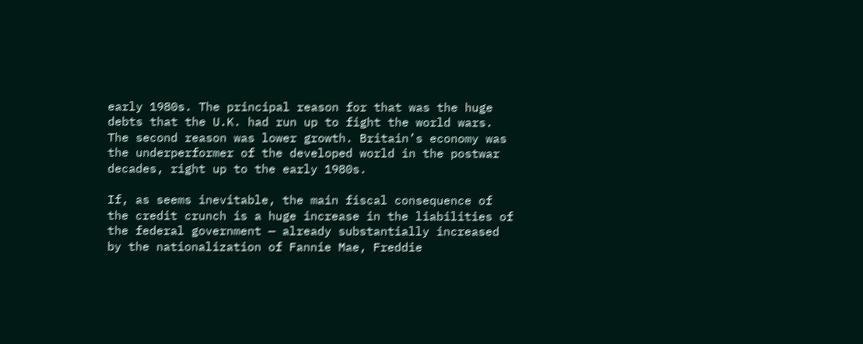early 1980s. The principal reason for that was the huge debts that the U.K. had run up to fight the world wars. The second reason was lower growth. Britain’s economy was the underperformer of the developed world in the postwar decades, right up to the early 1980s.

If, as seems inevitable, the main fiscal consequence of the credit crunch is a huge increase in the liabilities of the federal government — already substantially increased by the nationalization of Fannie Mae, Freddie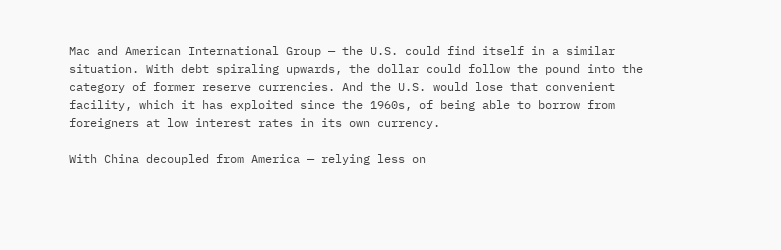Mac and American International Group — the U.S. could find itself in a similar situation. With debt spiraling upwards, the dollar could follow the pound into the category of former reserve currencies. And the U.S. would lose that convenient facility, which it has exploited since the 1960s, of being able to borrow from foreigners at low interest rates in its own currency.

With China decoupled from America — relying less on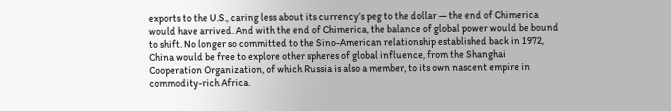exports to the U.S., caring less about its currency’s peg to the dollar — the end of Chimerica would have arrived. And with the end of Chimerica, the balance of global power would be bound to shift. No longer so committed to the Sino-American relationship established back in 1972, China would be free to explore other spheres of global influence, from the Shanghai Cooperation Organization, of which Russia is also a member, to its own nascent empire in commodity-rich Africa.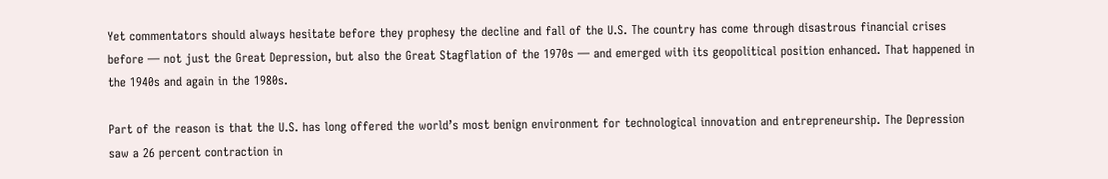Yet commentators should always hesitate before they prophesy the decline and fall of the U.S. The country has come through disastrous financial crises before — not just the Great Depression, but also the Great Stagflation of the 1970s — and emerged with its geopolitical position enhanced. That happened in the 1940s and again in the 1980s.

Part of the reason is that the U.S. has long offered the world’s most benign environment for technological innovation and entrepreneurship. The Depression saw a 26 percent contraction in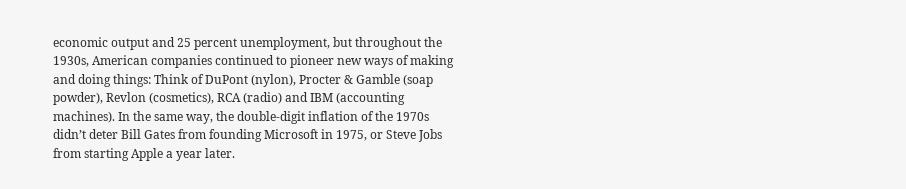economic output and 25 percent unemployment, but throughout the 1930s, American companies continued to pioneer new ways of making and doing things: Think of DuPont (nylon), Procter & Gamble (soap powder), Revlon (cosmetics), RCA (radio) and IBM (accounting machines). In the same way, the double-digit inflation of the 1970s didn’t deter Bill Gates from founding Microsoft in 1975, or Steve Jobs from starting Apple a year later.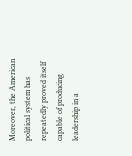Moreover, the American political system has repeatedly proved itself capable of producing leadership in a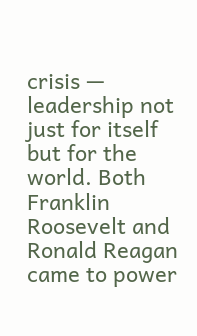crisis — leadership not just for itself but for the world. Both Franklin Roosevelt and Ronald Reagan came to power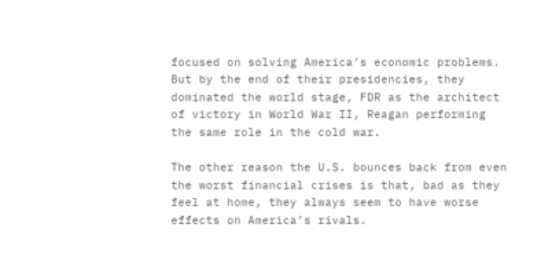focused on solving America’s economic problems. But by the end of their presidencies, they dominated the world stage, FDR as the architect of victory in World War II, Reagan performing the same role in the cold war.

The other reason the U.S. bounces back from even the worst financial crises is that, bad as they feel at home, they always seem to have worse effects on America’s rivals.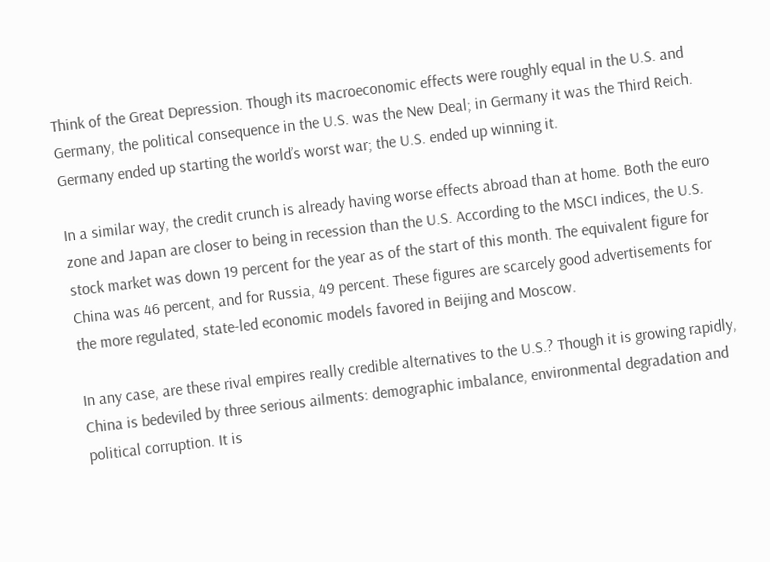Think of the Great Depression. Though its macroeconomic effects were roughly equal in the U.S. and Germany, the political consequence in the U.S. was the New Deal; in Germany it was the Third Reich. Germany ended up starting the world’s worst war; the U.S. ended up winning it.

In a similar way, the credit crunch is already having worse effects abroad than at home. Both the euro zone and Japan are closer to being in recession than the U.S. According to the MSCI indices, the U.S. stock market was down 19 percent for the year as of the start of this month. The equivalent figure for China was 46 percent, and for Russia, 49 percent. These figures are scarcely good advertisements for the more regulated, state-led economic models favored in Beijing and Moscow.

In any case, are these rival empires really credible alternatives to the U.S.? Though it is growing rapidly, China is bedeviled by three serious ailments: demographic imbalance, environmental degradation and political corruption. It is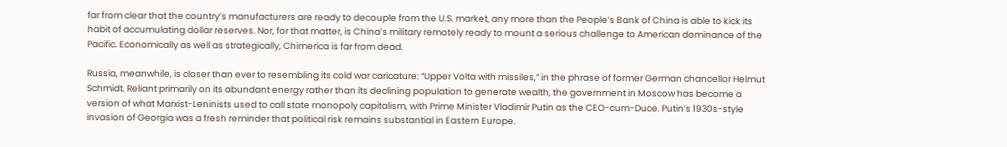far from clear that the country’s manufacturers are ready to decouple from the U.S. market, any more than the People’s Bank of China is able to kick its habit of accumulating dollar reserves. Nor, for that matter, is China’s military remotely ready to mount a serious challenge to American dominance of the Pacific. Economically as well as strategically, Chimerica is far from dead.

Russia, meanwhile, is closer than ever to resembling its cold war caricature: “Upper Volta with missiles,” in the phrase of former German chancellor Helmut Schmidt. Reliant primarily on its abundant energy rather than its declining population to generate wealth, the government in Moscow has become a version of what Marxist-Leninists used to call state monopoly capitalism, with Prime Minister Vladimir Putin as the CEO-cum-Duce. Putin’s 1930s-style invasion of Georgia was a fresh reminder that political risk remains substantial in Eastern Europe.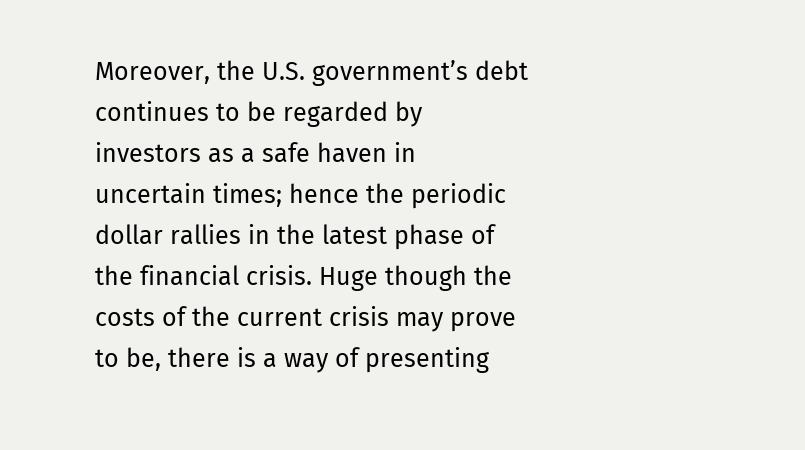Moreover, the U.S. government’s debt continues to be regarded by investors as a safe haven in uncertain times; hence the periodic dollar rallies in the latest phase of the financial crisis. Huge though the costs of the current crisis may prove to be, there is a way of presenting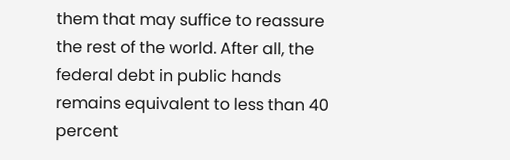them that may suffice to reassure the rest of the world. After all, the federal debt in public hands remains equivalent to less than 40 percent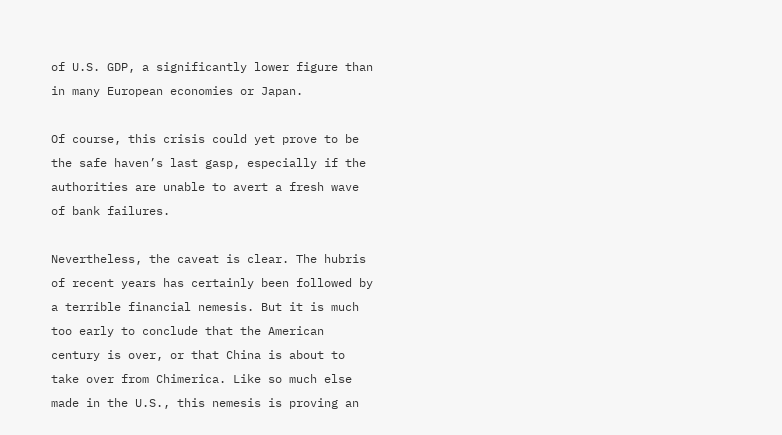of U.S. GDP, a significantly lower figure than in many European economies or Japan.

Of course, this crisis could yet prove to be the safe haven’s last gasp, especially if the authorities are unable to avert a fresh wave of bank failures.

Nevertheless, the caveat is clear. The hubris of recent years has certainly been followed by a terrible financial nemesis. But it is much too early to conclude that the American century is over, or that China is about to take over from Chimerica. Like so much else made in the U.S., this nemesis is proving an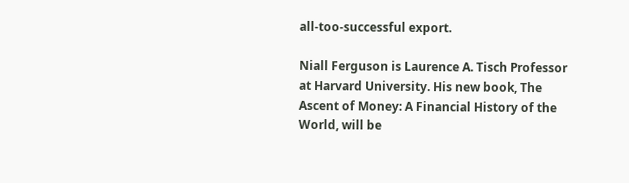all-too-successful export.

Niall Ferguson is Laurence A. Tisch Professor at Harvard University. His new book, The Ascent of Money: A Financial History of the World, will be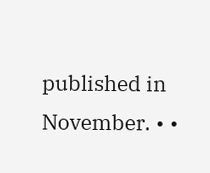published in November. • •